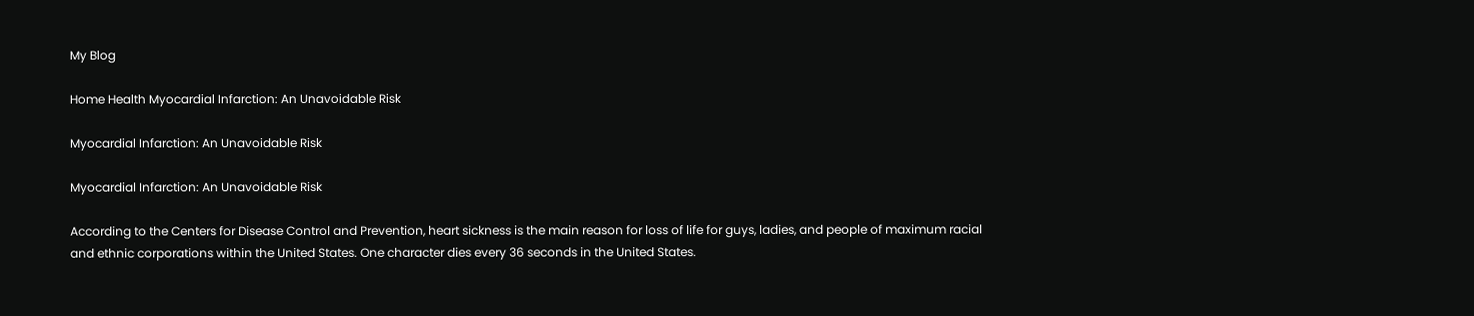My Blog

Home Health Myocardial Infarction: An Unavoidable Risk

Myocardial Infarction: An Unavoidable Risk

Myocardial Infarction: An Unavoidable Risk

According to the Centers for Disease Control and Prevention, heart sickness is the main reason for loss of life for guys, ladies, and people of maximum racial and ethnic corporations within the United States. One character dies every 36 seconds in the United States.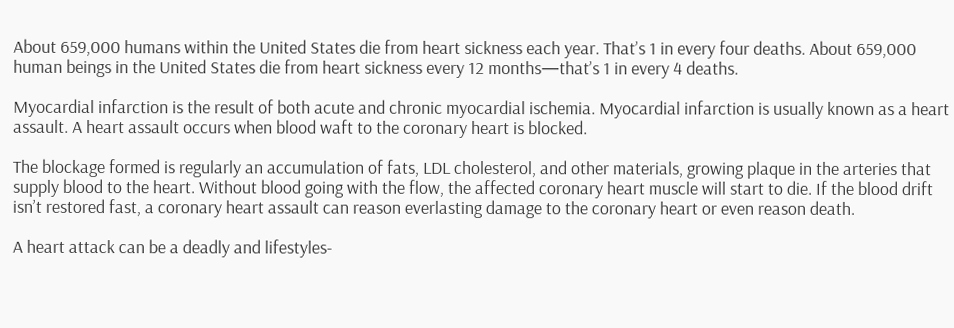About 659,000 humans within the United States die from heart sickness each year. That’s 1 in every four deaths. About 659,000 human beings in the United States die from heart sickness every 12 months—that’s 1 in every 4 deaths.

Myocardial infarction is the result of both acute and chronic myocardial ischemia. Myocardial infarction is usually known as a heart assault. A heart assault occurs when blood waft to the coronary heart is blocked.

The blockage formed is regularly an accumulation of fats, LDL cholesterol, and other materials, growing plaque in the arteries that supply blood to the heart. Without blood going with the flow, the affected coronary heart muscle will start to die. If the blood drift isn’t restored fast, a coronary heart assault can reason everlasting damage to the coronary heart or even reason death.

A heart attack can be a deadly and lifestyles-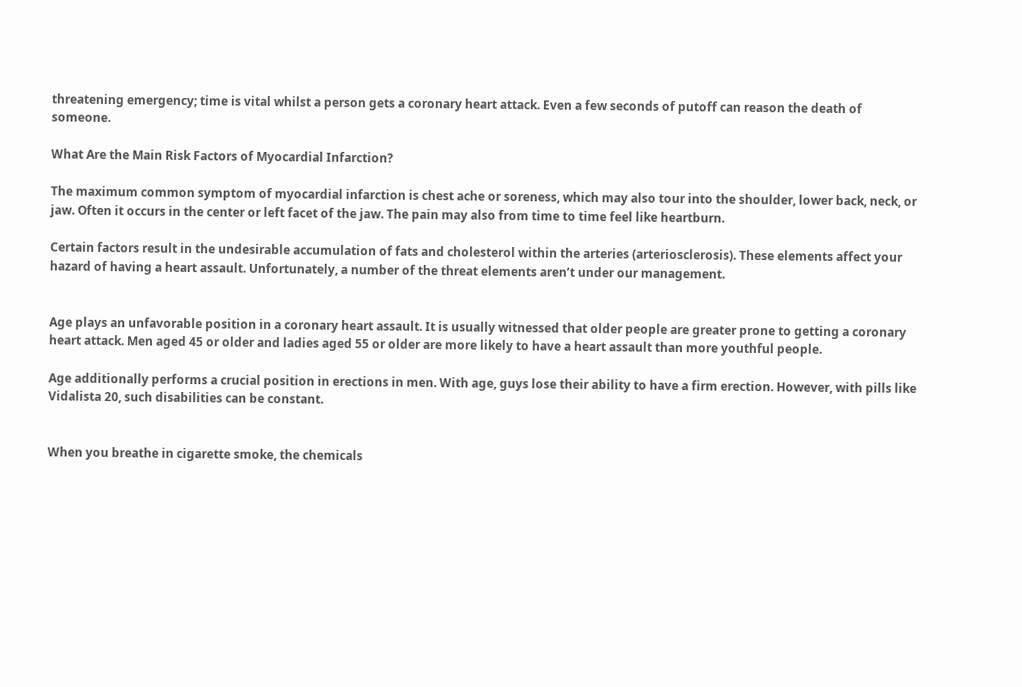threatening emergency; time is vital whilst a person gets a coronary heart attack. Even a few seconds of putoff can reason the death of someone.

What Are the Main Risk Factors of Myocardial Infarction?

The maximum common symptom of myocardial infarction is chest ache or soreness, which may also tour into the shoulder, lower back, neck, or jaw. Often it occurs in the center or left facet of the jaw. The pain may also from time to time feel like heartburn.

Certain factors result in the undesirable accumulation of fats and cholesterol within the arteries (arteriosclerosis). These elements affect your hazard of having a heart assault. Unfortunately, a number of the threat elements aren’t under our management.


Age plays an unfavorable position in a coronary heart assault. It is usually witnessed that older people are greater prone to getting a coronary heart attack. Men aged 45 or older and ladies aged 55 or older are more likely to have a heart assault than more youthful people.

Age additionally performs a crucial position in erections in men. With age, guys lose their ability to have a firm erection. However, with pills like Vidalista 20, such disabilities can be constant.


When you breathe in cigarette smoke, the chemicals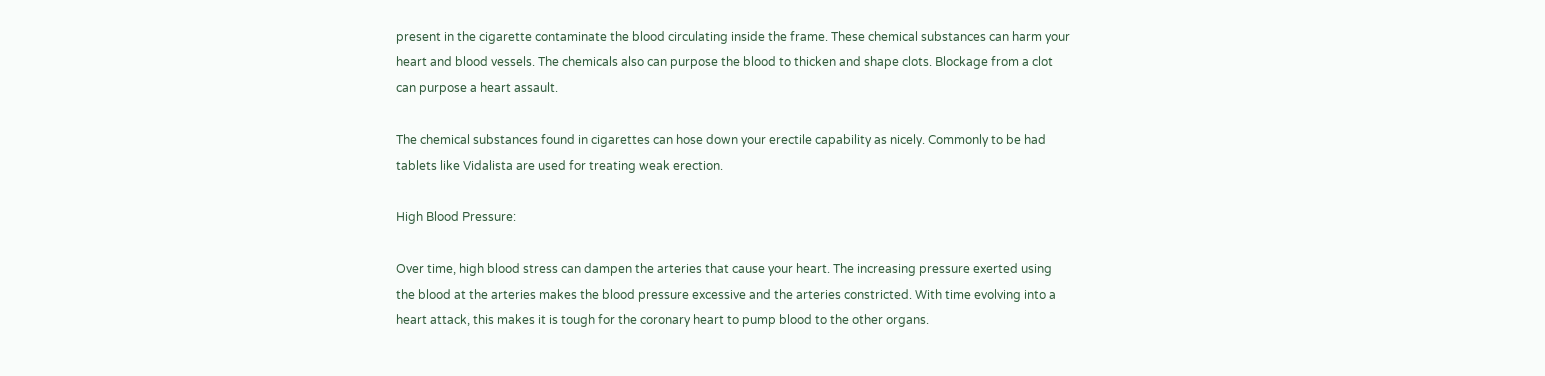present in the cigarette contaminate the blood circulating inside the frame. These chemical substances can harm your heart and blood vessels. The chemicals also can purpose the blood to thicken and shape clots. Blockage from a clot can purpose a heart assault.

The chemical substances found in cigarettes can hose down your erectile capability as nicely. Commonly to be had tablets like Vidalista are used for treating weak erection.

High Blood Pressure:

Over time, high blood stress can dampen the arteries that cause your heart. The increasing pressure exerted using the blood at the arteries makes the blood pressure excessive and the arteries constricted. With time evolving into a heart attack, this makes it is tough for the coronary heart to pump blood to the other organs.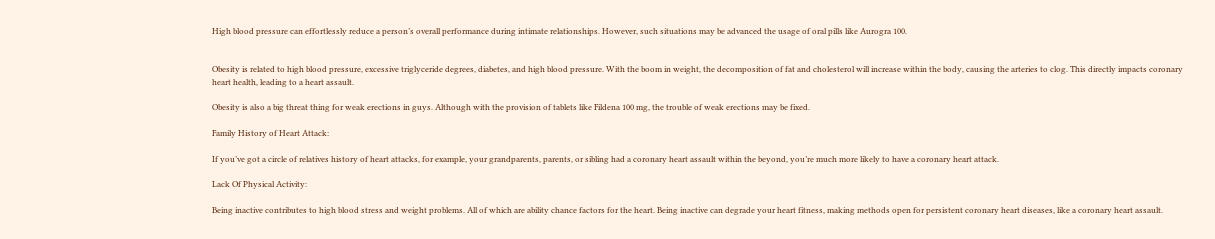High blood pressure can effortlessly reduce a person’s overall performance during intimate relationships. However, such situations may be advanced the usage of oral pills like Aurogra 100.


Obesity is related to high blood pressure, excessive triglyceride degrees, diabetes, and high blood pressure. With the boom in weight, the decomposition of fat and cholesterol will increase within the body, causing the arteries to clog. This directly impacts coronary heart health, leading to a heart assault.

Obesity is also a big threat thing for weak erections in guys. Although with the provision of tablets like Fildena 100 mg, the trouble of weak erections may be fixed.

Family History of Heart Attack:

If you’ve got a circle of relatives history of heart attacks, for example, your grandparents, parents, or sibling had a coronary heart assault within the beyond, you’re much more likely to have a coronary heart attack.

Lack Of Physical Activity:

Being inactive contributes to high blood stress and weight problems. All of which are ability chance factors for the heart. Being inactive can degrade your heart fitness, making methods open for persistent coronary heart diseases, like a coronary heart assault.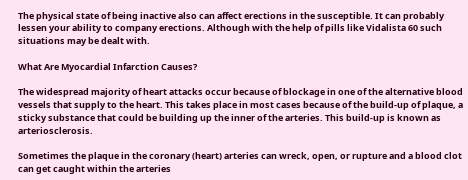The physical state of being inactive also can affect erections in the susceptible. It can probably lessen your ability to company erections. Although with the help of pills like Vidalista 60 such situations may be dealt with.

What Are Myocardial Infarction Causes?

The widespread majority of heart attacks occur because of blockage in one of the alternative blood vessels that supply to the heart. This takes place in most cases because of the build-up of plaque, a sticky substance that could be building up the inner of the arteries. This build-up is known as arteriosclerosis.

Sometimes the plaque in the coronary (heart) arteries can wreck, open, or rupture and a blood clot can get caught within the arteries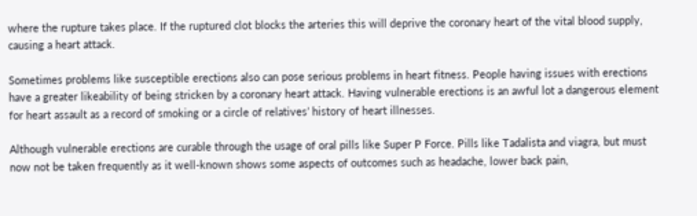where the rupture takes place. If the ruptured clot blocks the arteries this will deprive the coronary heart of the vital blood supply, causing a heart attack.

Sometimes problems like susceptible erections also can pose serious problems in heart fitness. People having issues with erections have a greater likeability of being stricken by a coronary heart attack. Having vulnerable erections is an awful lot a dangerous element for heart assault as a record of smoking or a circle of relatives’ history of heart illnesses.

Although vulnerable erections are curable through the usage of oral pills like Super P Force. Pills like Tadalista and viagra, but must now not be taken frequently as it well-known shows some aspects of outcomes such as headache, lower back pain,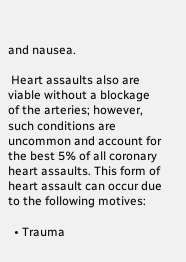and nausea.

 Heart assaults also are viable without a blockage of the arteries; however, such conditions are uncommon and account for the best 5% of all coronary heart assaults. This form of heart assault can occur due to the following motives:

  • Trauma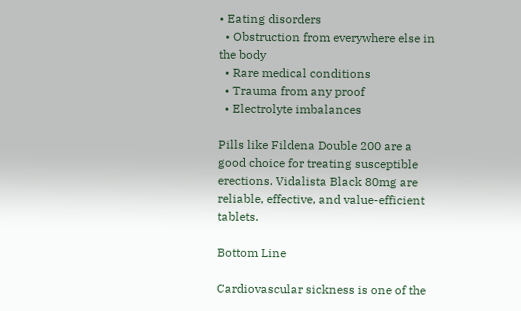• Eating disorders
  • Obstruction from everywhere else in the body
  • Rare medical conditions
  • Trauma from any proof
  • Electrolyte imbalances

Pills like Fildena Double 200 are a good choice for treating susceptible erections. Vidalista Black 80mg are reliable, effective, and value-efficient tablets.

Bottom Line

Cardiovascular sickness is one of the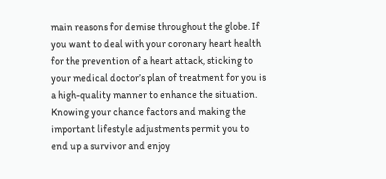main reasons for demise throughout the globe. If you want to deal with your coronary heart health for the prevention of a heart attack, sticking to your medical doctor’s plan of treatment for you is a high-quality manner to enhance the situation. Knowing your chance factors and making the important lifestyle adjustments permit you to end up a survivor and enjoy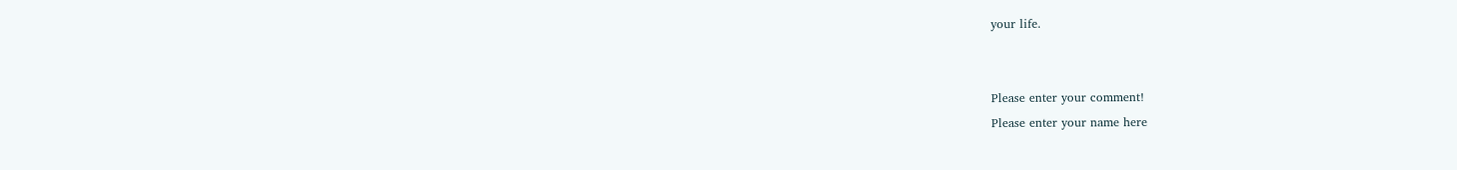your life.


Please enter your comment!
Please enter your name here